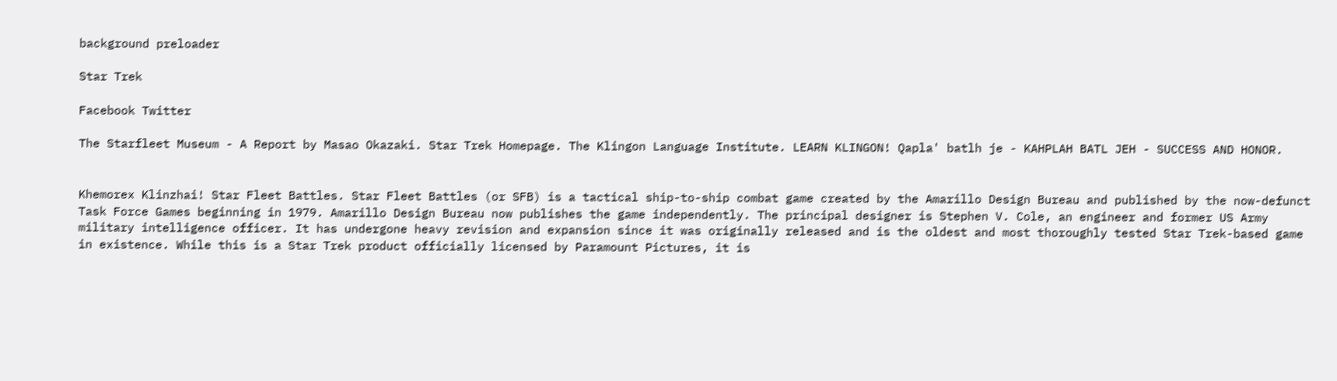background preloader

Star Trek

Facebook Twitter

The Starfleet Museum - A Report by Masao Okazaki. Star Trek Homepage. The Klingon Language Institute. LEARN KLINGON! Qapla' batlh je - KAHPLAH BATL JEH - SUCCESS AND HONOR.


Khemorex Klinzhai! Star Fleet Battles. Star Fleet Battles (or SFB) is a tactical ship-to-ship combat game created by the Amarillo Design Bureau and published by the now-defunct Task Force Games beginning in 1979. Amarillo Design Bureau now publishes the game independently. The principal designer is Stephen V. Cole, an engineer and former US Army military intelligence officer. It has undergone heavy revision and expansion since it was originally released and is the oldest and most thoroughly tested Star Trek-based game in existence. While this is a Star Trek product officially licensed by Paramount Pictures, it is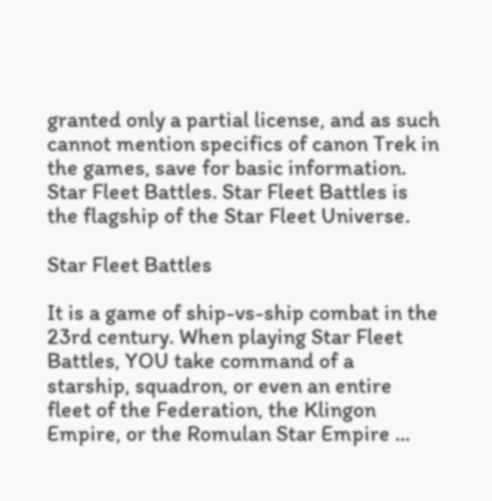granted only a partial license, and as such cannot mention specifics of canon Trek in the games, save for basic information. Star Fleet Battles. Star Fleet Battles is the flagship of the Star Fleet Universe.

Star Fleet Battles

It is a game of ship-vs-ship combat in the 23rd century. When playing Star Fleet Battles, YOU take command of a starship, squadron, or even an entire fleet of the Federation, the Klingon Empire, or the Romulan Star Empire ...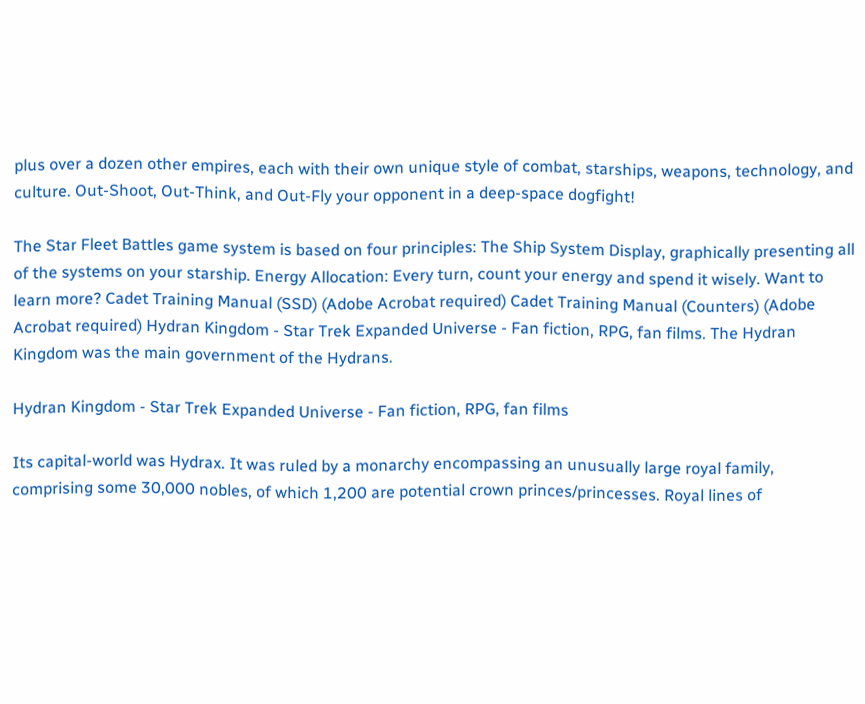plus over a dozen other empires, each with their own unique style of combat, starships, weapons, technology, and culture. Out-Shoot, Out-Think, and Out-Fly your opponent in a deep-space dogfight!

The Star Fleet Battles game system is based on four principles: The Ship System Display, graphically presenting all of the systems on your starship. Energy Allocation: Every turn, count your energy and spend it wisely. Want to learn more? Cadet Training Manual (SSD) (Adobe Acrobat required) Cadet Training Manual (Counters) (Adobe Acrobat required) Hydran Kingdom - Star Trek Expanded Universe - Fan fiction, RPG, fan films. The Hydran Kingdom was the main government of the Hydrans.

Hydran Kingdom - Star Trek Expanded Universe - Fan fiction, RPG, fan films

Its capital-world was Hydrax. It was ruled by a monarchy encompassing an unusually large royal family, comprising some 30,000 nobles, of which 1,200 are potential crown princes/princesses. Royal lines of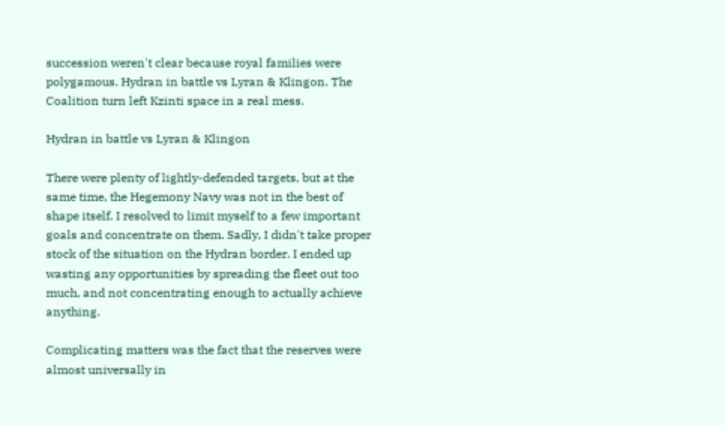succession weren't clear because royal families were polygamous. Hydran in battle vs Lyran & Klingon. The Coalition turn left Kzinti space in a real mess.

Hydran in battle vs Lyran & Klingon

There were plenty of lightly-defended targets, but at the same time, the Hegemony Navy was not in the best of shape itself. I resolved to limit myself to a few important goals and concentrate on them. Sadly, I didn't take proper stock of the situation on the Hydran border. I ended up wasting any opportunities by spreading the fleet out too much, and not concentrating enough to actually achieve anything.

Complicating matters was the fact that the reserves were almost universally in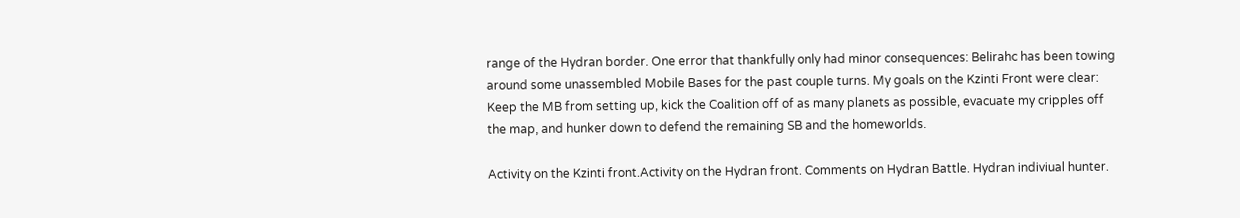range of the Hydran border. One error that thankfully only had minor consequences: Belirahc has been towing around some unassembled Mobile Bases for the past couple turns. My goals on the Kzinti Front were clear: Keep the MB from setting up, kick the Coalition off of as many planets as possible, evacuate my cripples off the map, and hunker down to defend the remaining SB and the homeworlds.

Activity on the Kzinti front.Activity on the Hydran front. Comments on Hydran Battle. Hydran indiviual hunter.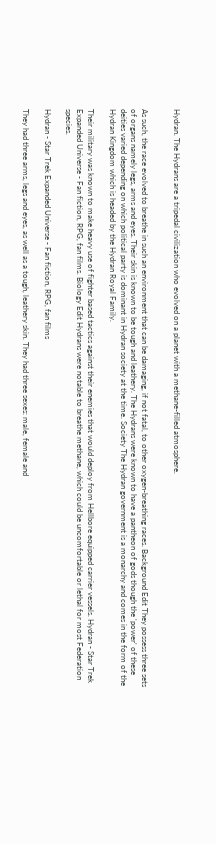Hydran. The Hydrans are a tripedal civilization who evolved on a planet with a methane-filled atmosphere.


As such, the race evolved to breathe in such an environment that can be damaging, if not fatal, to other oxygen-breathing races. Background Edit They possess three sets of organs namely legs, arms and eyes. Their skin is known to be tough and leathery. The Hydrans were known to have a pantheon of gods though the 'power' of these deities varied depending on which political party is dominant in Hydran society at the time. Society The Hydran government is a monarchy and comes in the form of the Hydran Kingdom which is headed by the Hydran Royal Family.

Their military was known to make heavy use of fighter based tactics against their enemies that would deploy from Hellbore equipped carrier vessels. Hydran - Star Trek Expanded Universe - Fan fiction, RPG, fan films. Biology Edit Hydrans were notable to breathe methane, which could be uncomfortable or lethal for most Federation species.

Hydran - Star Trek Expanded Universe - Fan fiction, RPG, fan films

They had three arms, legs and eyes, as well as a tough, leathery skin. They had three sexes: male, female and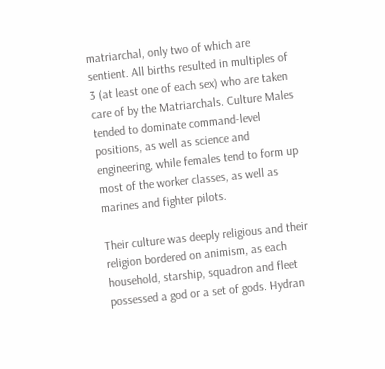matriarchal, only two of which are sentient. All births resulted in multiples of 3 (at least one of each sex) who are taken care of by the Matriarchals. Culture Males tended to dominate command-level positions, as well as science and engineering, while females tend to form up most of the worker classes, as well as marines and fighter pilots.

Their culture was deeply religious and their religion bordered on animism, as each household, starship, squadron and fleet possessed a god or a set of gods. Hydran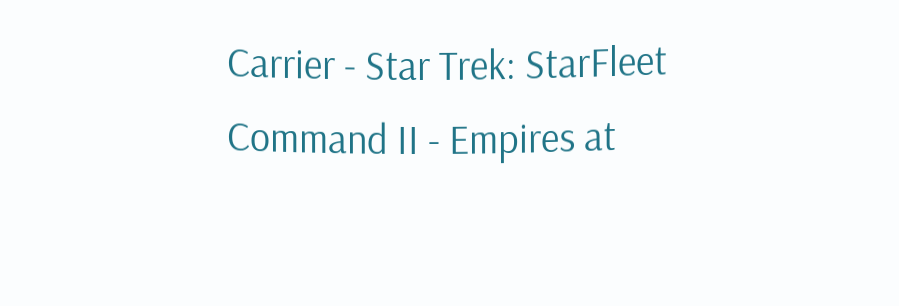Carrier - Star Trek: StarFleet Command II - Empires at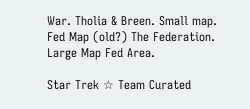War. Tholia & Breen. Small map. Fed Map (old?) The Federation. Large Map Fed Area.

Star Trek ☆ Team Curated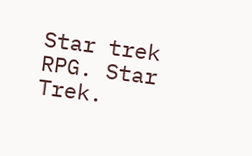Star trek RPG. Star Trek.